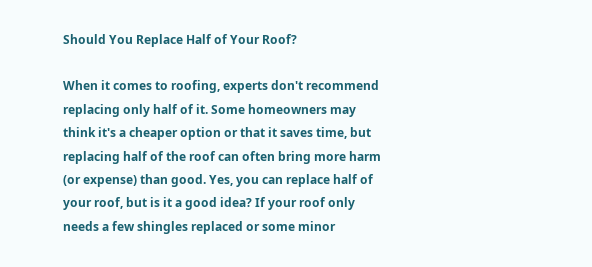Should You Replace Half of Your Roof?

When it comes to roofing, experts don't recommend replacing only half of it. Some homeowners may think it's a cheaper option or that it saves time, but replacing half of the roof can often bring more harm (or expense) than good. Yes, you can replace half of your roof, but is it a good idea? If your roof only needs a few shingles replaced or some minor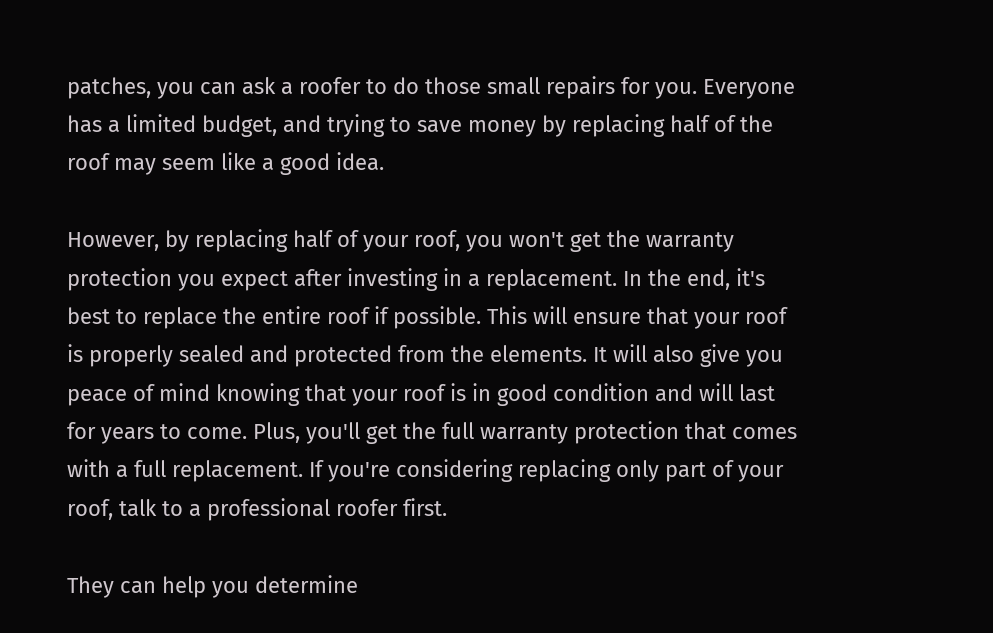patches, you can ask a roofer to do those small repairs for you. Everyone has a limited budget, and trying to save money by replacing half of the roof may seem like a good idea.

However, by replacing half of your roof, you won't get the warranty protection you expect after investing in a replacement. In the end, it's best to replace the entire roof if possible. This will ensure that your roof is properly sealed and protected from the elements. It will also give you peace of mind knowing that your roof is in good condition and will last for years to come. Plus, you'll get the full warranty protection that comes with a full replacement. If you're considering replacing only part of your roof, talk to a professional roofer first.

They can help you determine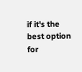if it's the best option for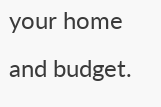your home and budget.